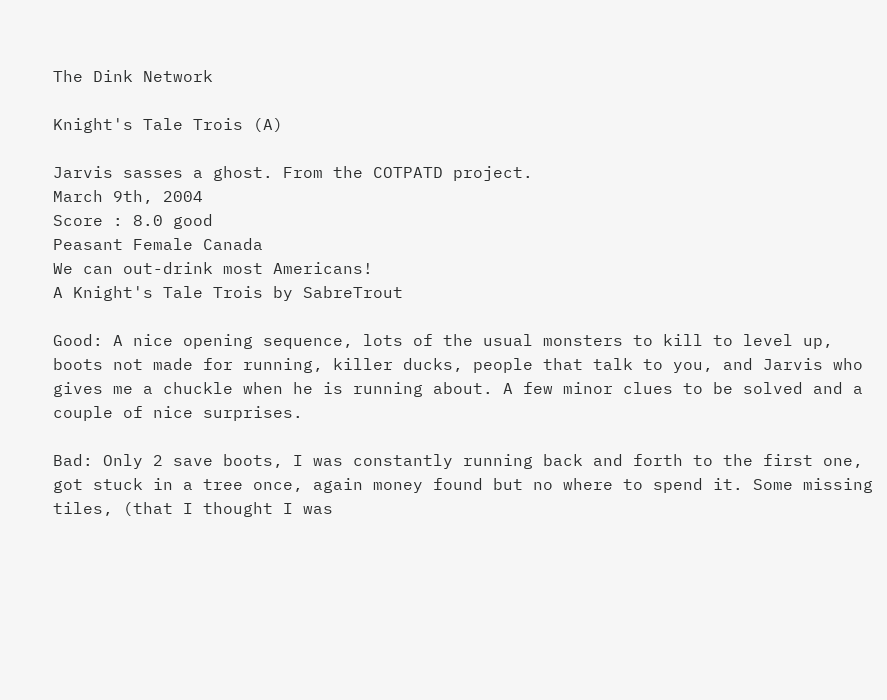The Dink Network

Knight's Tale Trois (A)

Jarvis sasses a ghost. From the COTPATD project.
March 9th, 2004
Score : 8.0 good
Peasant Female Canada
We can out-drink most Americans!
A Knight's Tale Trois by SabreTrout

Good: A nice opening sequence, lots of the usual monsters to kill to level up, boots not made for running, killer ducks, people that talk to you, and Jarvis who gives me a chuckle when he is running about. A few minor clues to be solved and a couple of nice surprises.

Bad: Only 2 save boots, I was constantly running back and forth to the first one, got stuck in a tree once, again money found but no where to spend it. Some missing tiles, (that I thought I was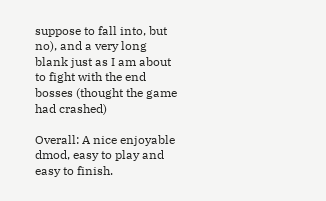suppose to fall into, but no), and a very long blank just as I am about to fight with the end bosses (thought the game had crashed)

Overall: A nice enjoyable dmod, easy to play and easy to finish.